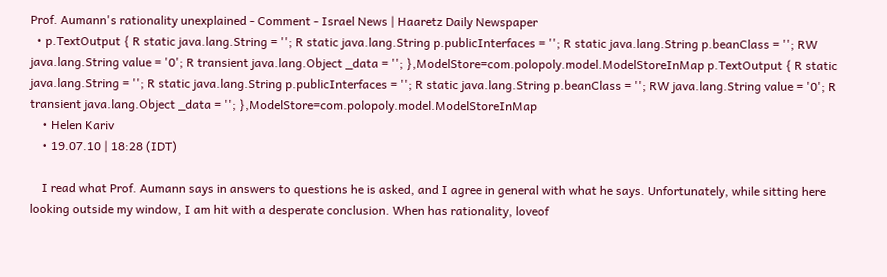Prof. Aumann's rationality unexplained - Comment - Israel News | Haaretz Daily Newspaper
  • p.TextOutput { R static java.lang.String = ''; R static java.lang.String p.publicInterfaces = ''; R static java.lang.String p.beanClass = ''; RW java.lang.String value = '0'; R transient java.lang.Object _data = ''; },ModelStore=com.polopoly.model.ModelStoreInMap p.TextOutput { R static java.lang.String = ''; R static java.lang.String p.publicInterfaces = ''; R static java.lang.String p.beanClass = ''; RW java.lang.String value = '0'; R transient java.lang.Object _data = ''; },ModelStore=com.polopoly.model.ModelStoreInMap
    • Helen Kariv
    • 19.07.10 | 18:28 (IDT)

    I read what Prof. Aumann says in answers to questions he is asked, and I agree in general with what he says. Unfortunately, while sitting here looking outside my window, I am hit with a desperate conclusion. When has rationality, loveof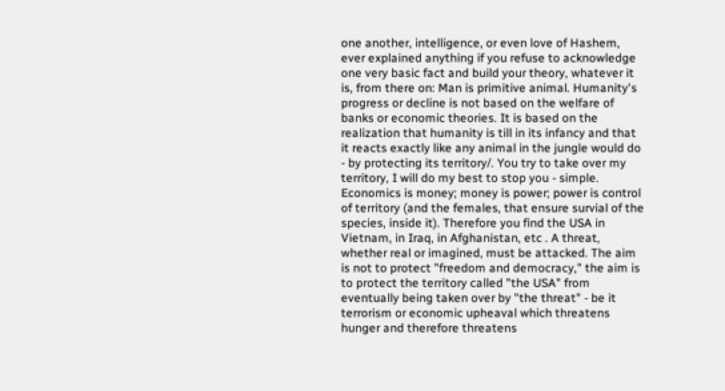one another, intelligence, or even love of Hashem, ever explained anything if you refuse to acknowledge one very basic fact and build your theory, whatever it is, from there on: Man is primitive animal. Humanity's progress or decline is not based on the welfare of banks or economic theories. It is based on the realization that humanity is till in its infancy and that it reacts exactly like any animal in the jungle would do - by protecting its territory/. You try to take over my territory, I will do my best to stop you - simple. Economics is money; money is power; power is control of territory (and the females, that ensure survial of the species, inside it). Therefore you find the USA in Vietnam, in Iraq, in Afghanistan, etc . A threat, whether real or imagined, must be attacked. The aim is not to protect "freedom and democracy," the aim is to protect the territory called "the USA" from eventually being taken over by "the threat" - be it terrorism or economic upheaval which threatens hunger and therefore threatens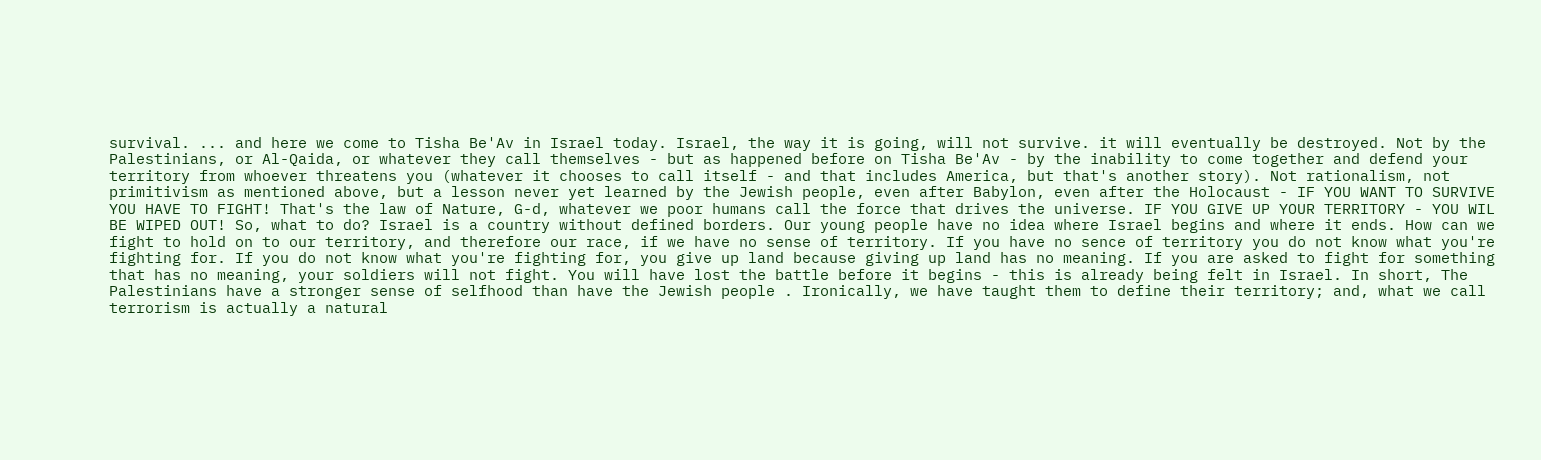survival. ... and here we come to Tisha Be'Av in Israel today. Israel, the way it is going, will not survive. it will eventually be destroyed. Not by the Palestinians, or Al-Qaida, or whatever they call themselves - but as happened before on Tisha Be'Av - by the inability to come together and defend your territory from whoever threatens you (whatever it chooses to call itself - and that includes America, but that's another story). Not rationalism, not primitivism as mentioned above, but a lesson never yet learned by the Jewish people, even after Babylon, even after the Holocaust - IF YOU WANT TO SURVIVE YOU HAVE TO FIGHT! That's the law of Nature, G-d, whatever we poor humans call the force that drives the universe. IF YOU GIVE UP YOUR TERRITORY - YOU WIL BE WIPED OUT! So, what to do? Israel is a country without defined borders. Our young people have no idea where Israel begins and where it ends. How can we fight to hold on to our territory, and therefore our race, if we have no sense of territory. If you have no sence of territory you do not know what you're fighting for. If you do not know what you're fighting for, you give up land because giving up land has no meaning. If you are asked to fight for something that has no meaning, your soldiers will not fight. You will have lost the battle before it begins - this is already being felt in Israel. In short, The Palestinians have a stronger sense of selfhood than have the Jewish people . Ironically, we have taught them to define their territory; and, what we call terrorism is actually a natural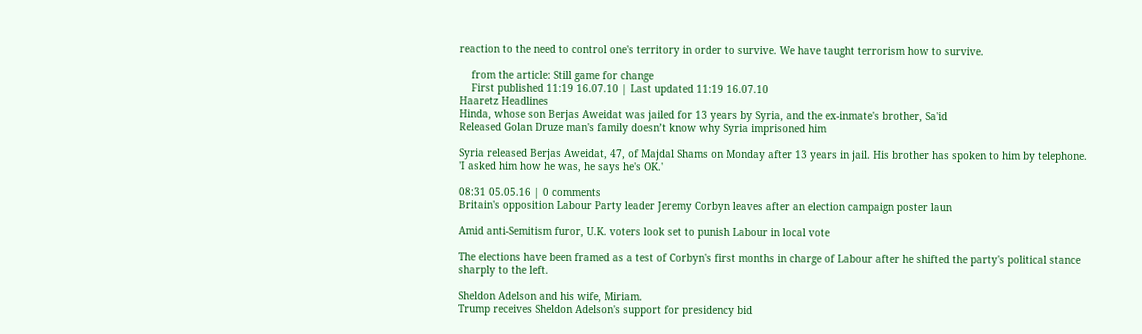reaction to the need to control one's territory in order to survive. We have taught terrorism how to survive.

    from the article: Still game for change
    First published 11:19 16.07.10 | Last updated 11:19 16.07.10
Haaretz Headlines
Hinda, whose son Berjas Aweidat was jailed for 13 years by Syria, and the ex-inmate's brother, Sa'id
Released Golan Druze man's family doesn’t know why Syria imprisoned him

Syria released Berjas Aweidat, 47, of Majdal Shams on Monday after 13 years in jail. His brother has spoken to him by telephone. 'I asked him how he was, he says he's OK.'

08:31 05.05.16 | 0 comments
Britain's opposition Labour Party leader Jeremy Corbyn leaves after an election campaign poster laun

Amid anti-Semitism furor, U.K. voters look set to punish Labour in local vote

The elections have been framed as a test of Corbyn's first months in charge of Labour after he shifted the party's political stance sharply to the left.

Sheldon Adelson and his wife, Miriam.
Trump receives Sheldon Adelson's support for presidency bid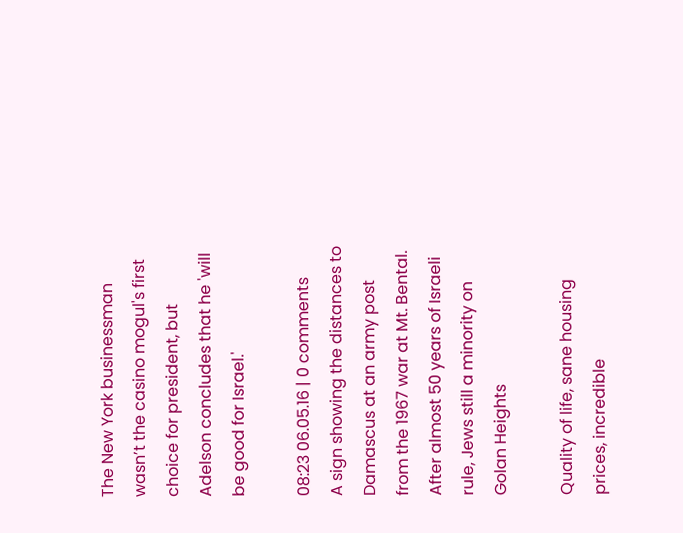The New York businessman wasn’t the casino mogul's first choice for president, but Adelson concludes that he 'will be good for Israel.'

08:23 06.05.16 | 0 comments
A sign showing the distances to Damascus at an army post from the 1967 war at Mt. Bental.
After almost 50 years of Israeli rule, Jews still a minority on Golan Heights

Quality of life, sane housing prices, incredible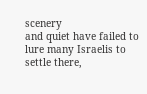scenery
and quiet have failed to lure many Israelis to settle there,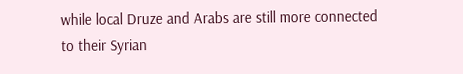while local Druze and Arabs are still more connected to their Syrian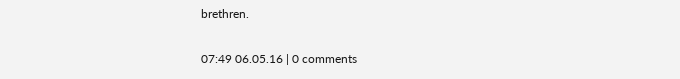brethren.

07:49 06.05.16 | 0 comments